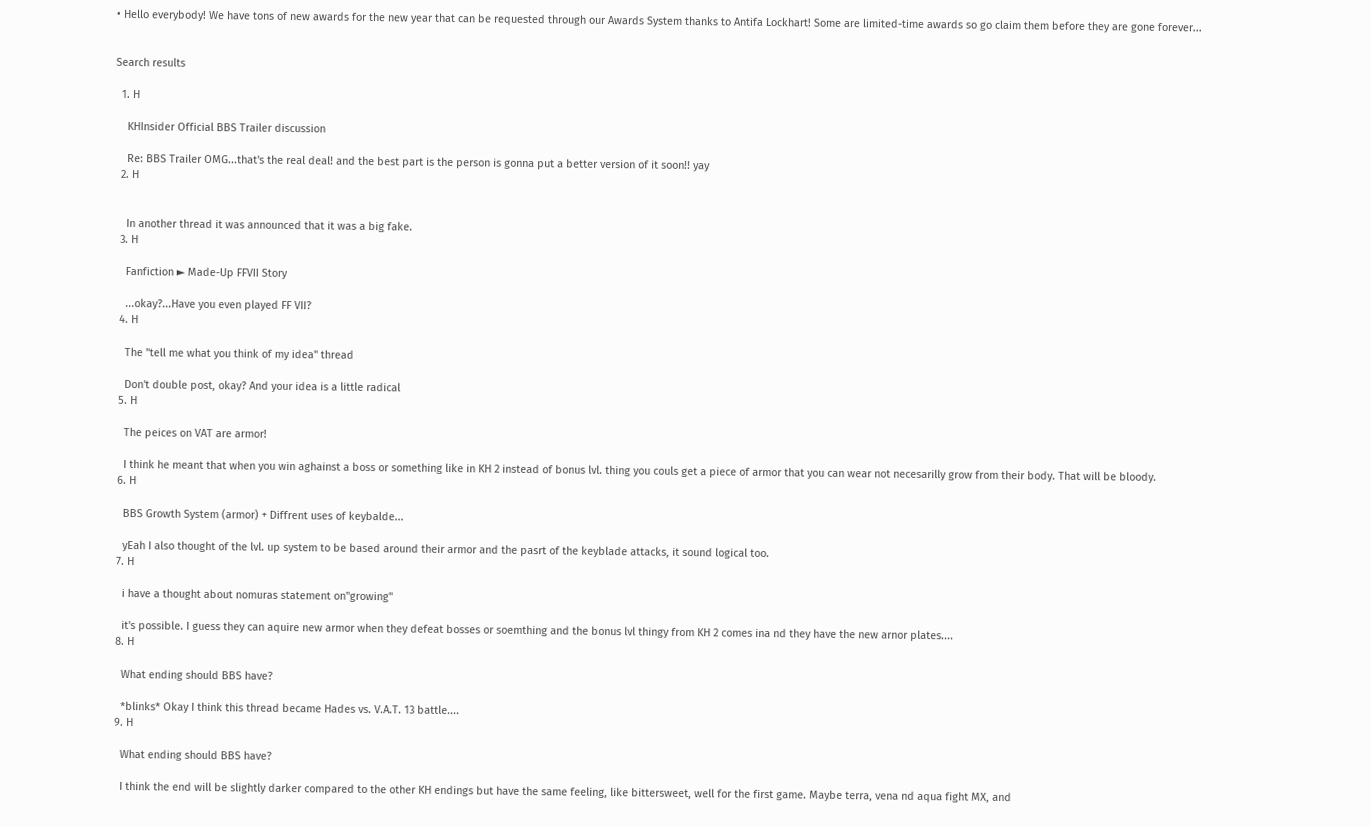• Hello everybody! We have tons of new awards for the new year that can be requested through our Awards System thanks to Antifa Lockhart! Some are limited-time awards so go claim them before they are gone forever...


Search results

  1. H

    KHInsider Official BBS Trailer discussion

    Re: BBS Trailer OMG...that's the real deal! and the best part is the person is gonna put a better version of it soon!! yay
  2. H


    In another thread it was announced that it was a big fake.
  3. H

    Fanfiction ► Made-Up FFVII Story

    ...okay?...Have you even played FF VII?
  4. H

    The "tell me what you think of my idea" thread

    Don't double post, okay? And your idea is a little radical
  5. H

    The peices on VAT are armor!

    I think he meant that when you win aghainst a boss or something like in KH 2 instead of bonus lvl. thing you couls get a piece of armor that you can wear not necesarilly grow from their body. That will be bloody.
  6. H

    BBS Growth System (armor) + Diffrent uses of keybalde...

    yEah I also thought of the lvl. up system to be based around their armor and the pasrt of the keyblade attacks, it sound logical too.
  7. H

    i have a thought about nomuras statement on"growing"

    it's possible. I guess they can aquire new armor when they defeat bosses or soemthing and the bonus lvl thingy from KH 2 comes ina nd they have the new arnor plates....
  8. H

    What ending should BBS have?

    *blinks* Okay I think this thread became Hades vs. V.A.T. 13 battle....
  9. H

    What ending should BBS have?

    I think the end will be slightly darker compared to the other KH endings but have the same feeling, like bittersweet, well for the first game. Maybe terra, vena nd aqua fight MX, and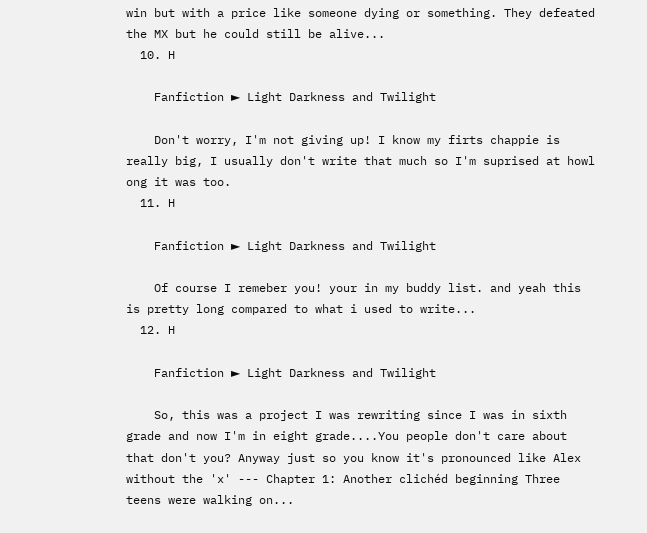win but with a price like someone dying or something. They defeated the MX but he could still be alive...
  10. H

    Fanfiction ► Light Darkness and Twilight

    Don't worry, I'm not giving up! I know my firts chappie is really big, I usually don't write that much so I'm suprised at howl ong it was too.
  11. H

    Fanfiction ► Light Darkness and Twilight

    Of course I remeber you! your in my buddy list. and yeah this is pretty long compared to what i used to write...
  12. H

    Fanfiction ► Light Darkness and Twilight

    So, this was a project I was rewriting since I was in sixth grade and now I'm in eight grade....You people don't care about that don't you? Anyway just so you know it's pronounced like Alex without the 'x' --- Chapter 1: Another clichéd beginning Three teens were walking on...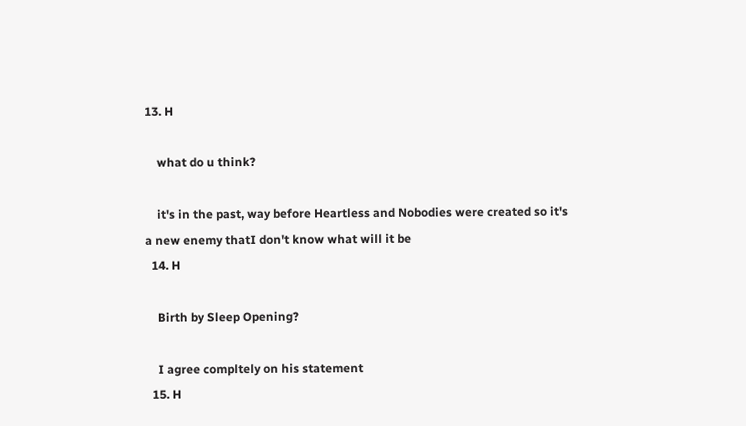13. H

    what do u think?

    it's in the past, way before Heartless and Nobodies were created so it's a new enemy thatI don't know what will it be
  14. H

    Birth by Sleep Opening?

    I agree compltely on his statement
  15. H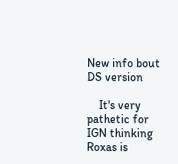New info bout DS version

    It's very pathetic for IGN thinking Roxas is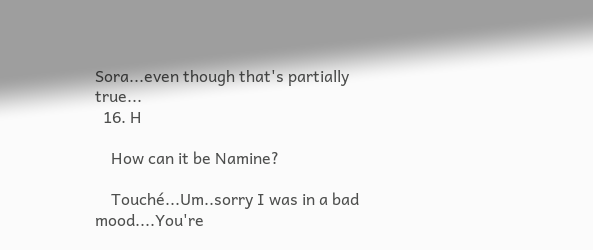Sora...even though that's partially true...
  16. H

    How can it be Namine?

    Touché...Um..sorry I was in a bad mood....You're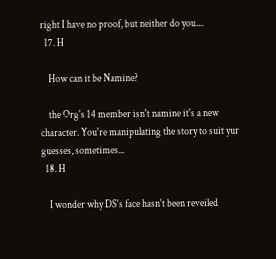right I have no proof, but neither do you....
  17. H

    How can it be Namine?

    the Org's 14 member isn't namine it's a new character. You're manipulating the story to suit yur guesses, sometimes...
  18. H

    I wonder why DS's face hasn't been reveiled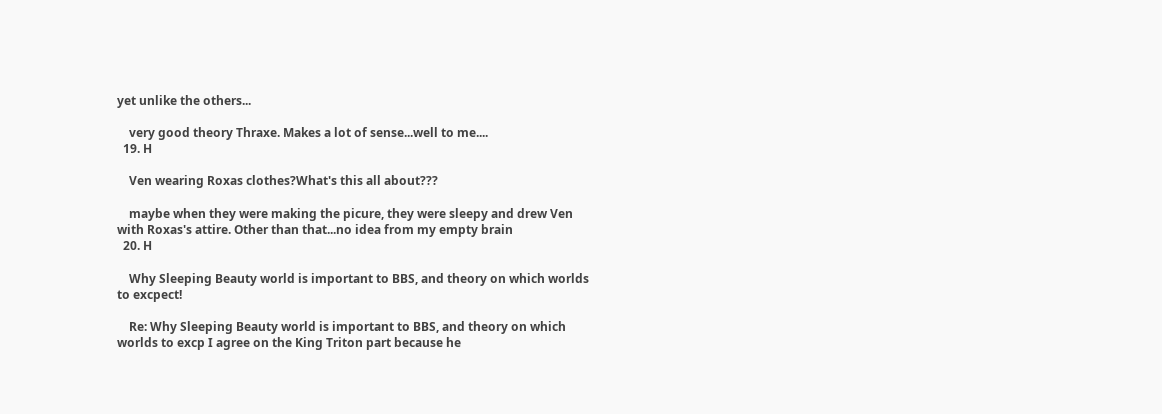yet unlike the others...

    very good theory Thraxe. Makes a lot of sense...well to me....
  19. H

    Ven wearing Roxas clothes?What's this all about???

    maybe when they were making the picure, they were sleepy and drew Ven with Roxas's attire. Other than that...no idea from my empty brain
  20. H

    Why Sleeping Beauty world is important to BBS, and theory on which worlds to excpect!

    Re: Why Sleeping Beauty world is important to BBS, and theory on which worlds to excp I agree on the King Triton part because he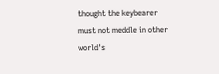thought the keybearer must not meddle in other world's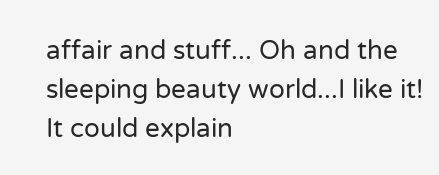affair and stuff... Oh and the sleeping beauty world...I like it! It could explain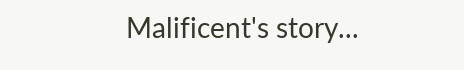Malificent's story...